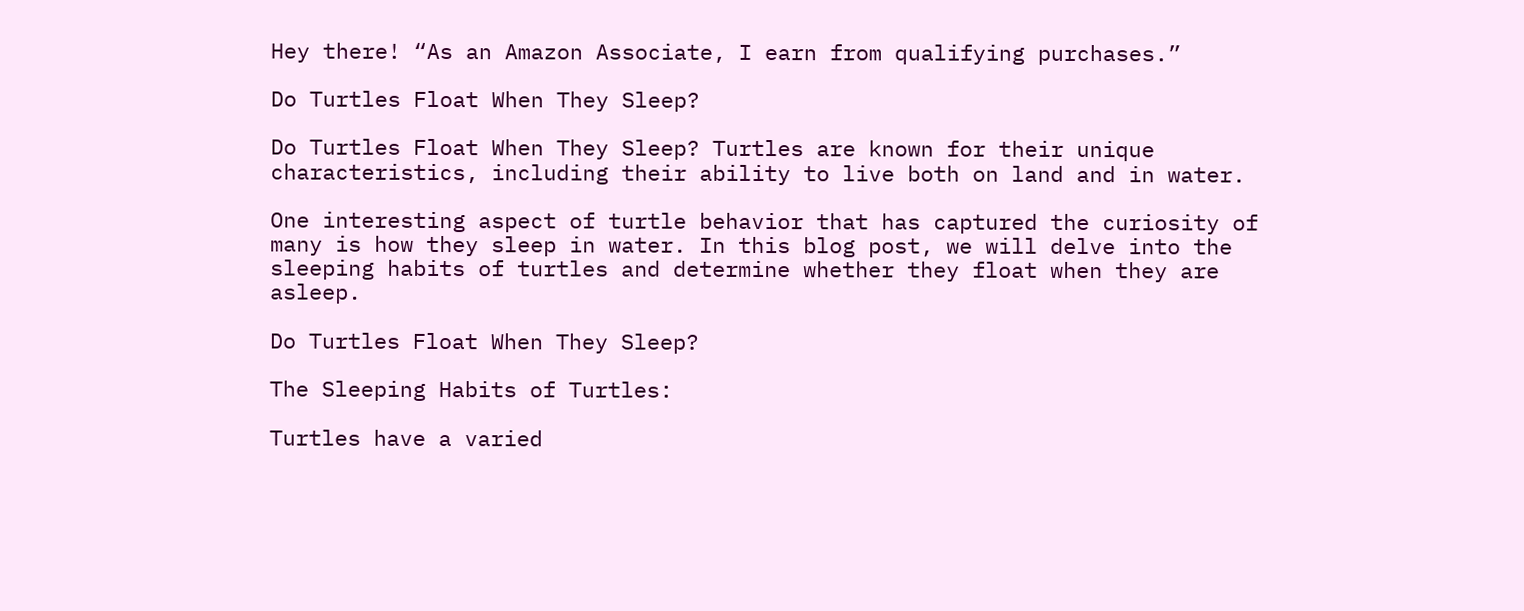Hey there! “As an Amazon Associate, I earn from qualifying purchases.”

Do Turtles Float When They Sleep?

Do Turtles Float When They Sleep? Turtles are known for their unique characteristics, including their ability to live both on land and in water.

One interesting aspect of turtle behavior that has captured the curiosity of many is how they sleep in water. In this blog post, we will delve into the sleeping habits of turtles and determine whether they float when they are asleep.

Do Turtles Float When They Sleep?

The Sleeping Habits of Turtles:

Turtles have a varied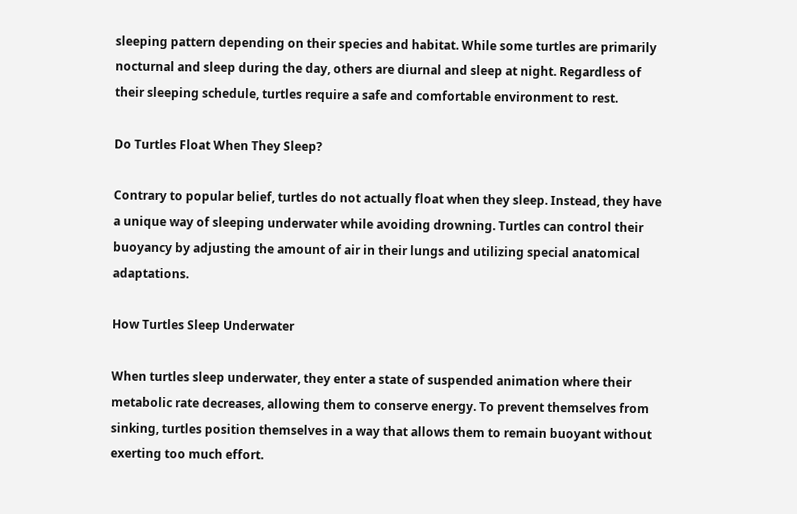sleeping pattern depending on their species and habitat. While some turtles are primarily nocturnal and sleep during the day, others are diurnal and sleep at night. Regardless of their sleeping schedule, turtles require a safe and comfortable environment to rest.

Do Turtles Float When They Sleep?

Contrary to popular belief, turtles do not actually float when they sleep. Instead, they have a unique way of sleeping underwater while avoiding drowning. Turtles can control their buoyancy by adjusting the amount of air in their lungs and utilizing special anatomical adaptations.

How Turtles Sleep Underwater

When turtles sleep underwater, they enter a state of suspended animation where their metabolic rate decreases, allowing them to conserve energy. To prevent themselves from sinking, turtles position themselves in a way that allows them to remain buoyant without exerting too much effort.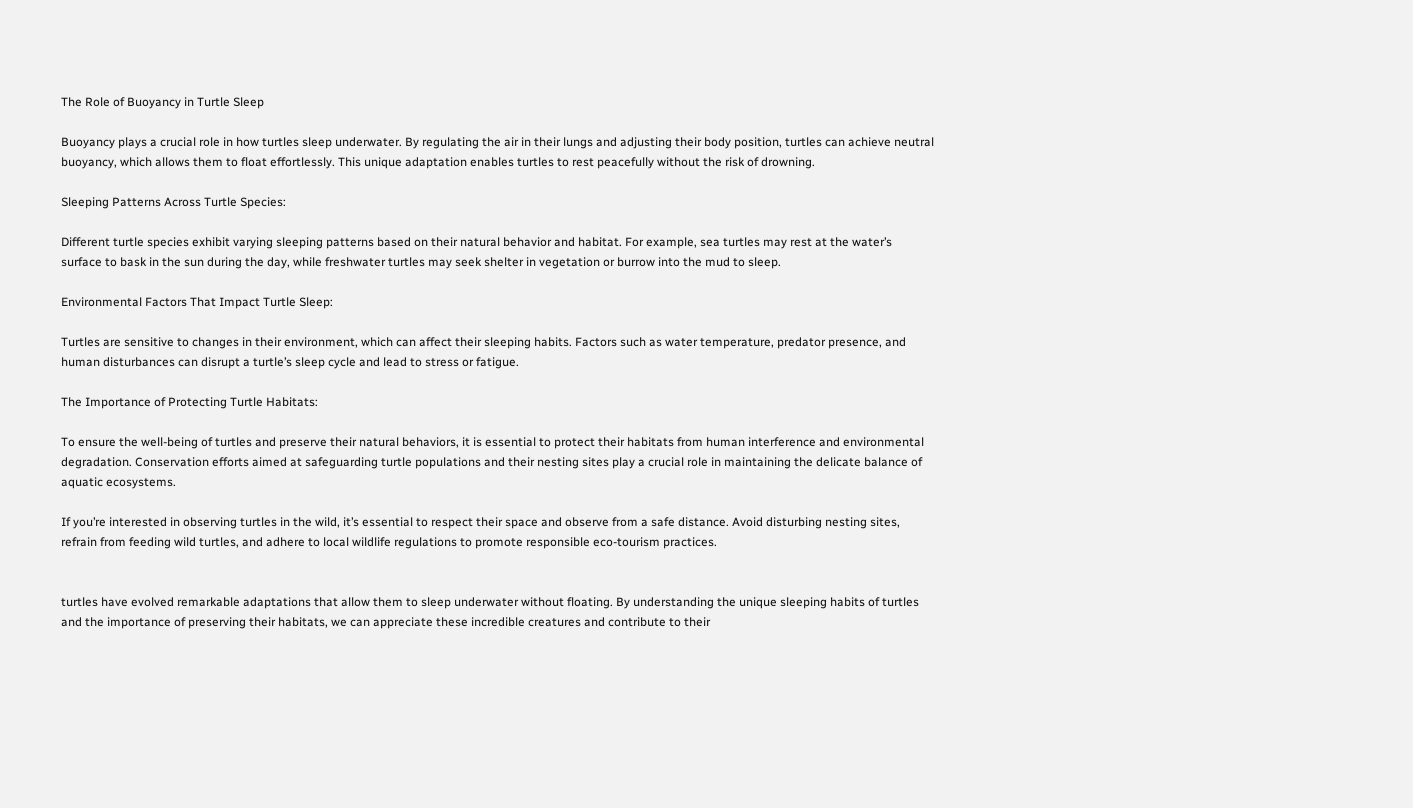The Role of Buoyancy in Turtle Sleep

Buoyancy plays a crucial role in how turtles sleep underwater. By regulating the air in their lungs and adjusting their body position, turtles can achieve neutral buoyancy, which allows them to float effortlessly. This unique adaptation enables turtles to rest peacefully without the risk of drowning.

Sleeping Patterns Across Turtle Species:

Different turtle species exhibit varying sleeping patterns based on their natural behavior and habitat. For example, sea turtles may rest at the water’s surface to bask in the sun during the day, while freshwater turtles may seek shelter in vegetation or burrow into the mud to sleep.

Environmental Factors That Impact Turtle Sleep:

Turtles are sensitive to changes in their environment, which can affect their sleeping habits. Factors such as water temperature, predator presence, and human disturbances can disrupt a turtle’s sleep cycle and lead to stress or fatigue.

The Importance of Protecting Turtle Habitats:

To ensure the well-being of turtles and preserve their natural behaviors, it is essential to protect their habitats from human interference and environmental degradation. Conservation efforts aimed at safeguarding turtle populations and their nesting sites play a crucial role in maintaining the delicate balance of aquatic ecosystems.

If you’re interested in observing turtles in the wild, it’s essential to respect their space and observe from a safe distance. Avoid disturbing nesting sites, refrain from feeding wild turtles, and adhere to local wildlife regulations to promote responsible eco-tourism practices.


turtles have evolved remarkable adaptations that allow them to sleep underwater without floating. By understanding the unique sleeping habits of turtles and the importance of preserving their habitats, we can appreciate these incredible creatures and contribute to their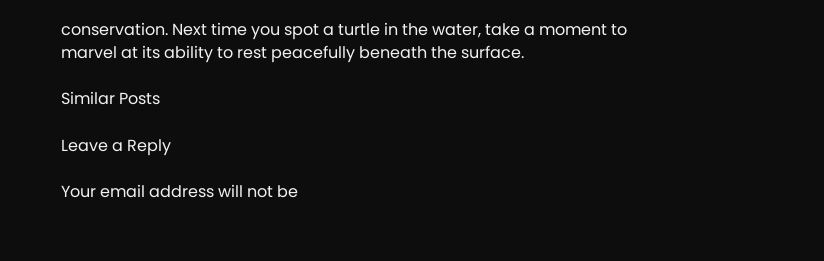conservation. Next time you spot a turtle in the water, take a moment to marvel at its ability to rest peacefully beneath the surface.

Similar Posts

Leave a Reply

Your email address will not be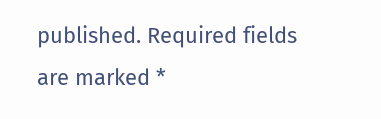published. Required fields are marked *